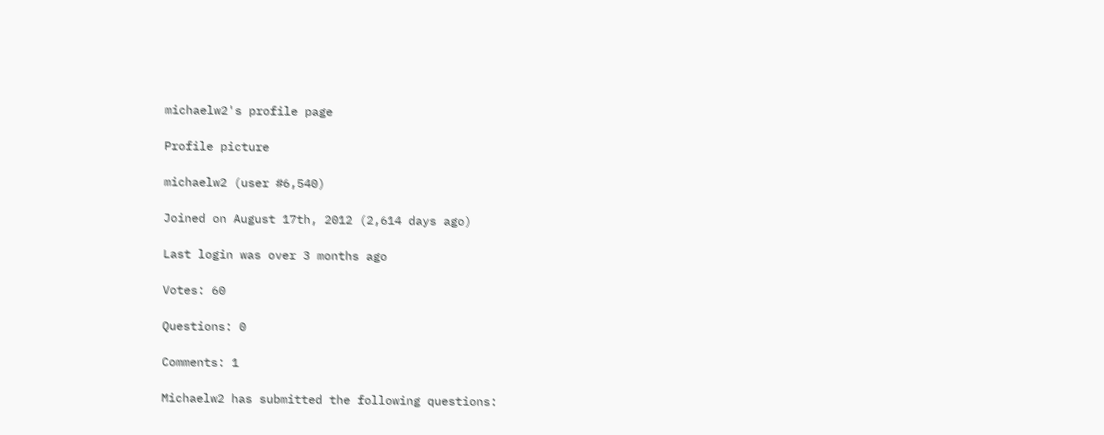michaelw2's profile page

Profile picture

michaelw2 (user #6,540)

Joined on August 17th, 2012 (2,614 days ago)

Last login was over 3 months ago

Votes: 60

Questions: 0

Comments: 1

Michaelw2 has submitted the following questions: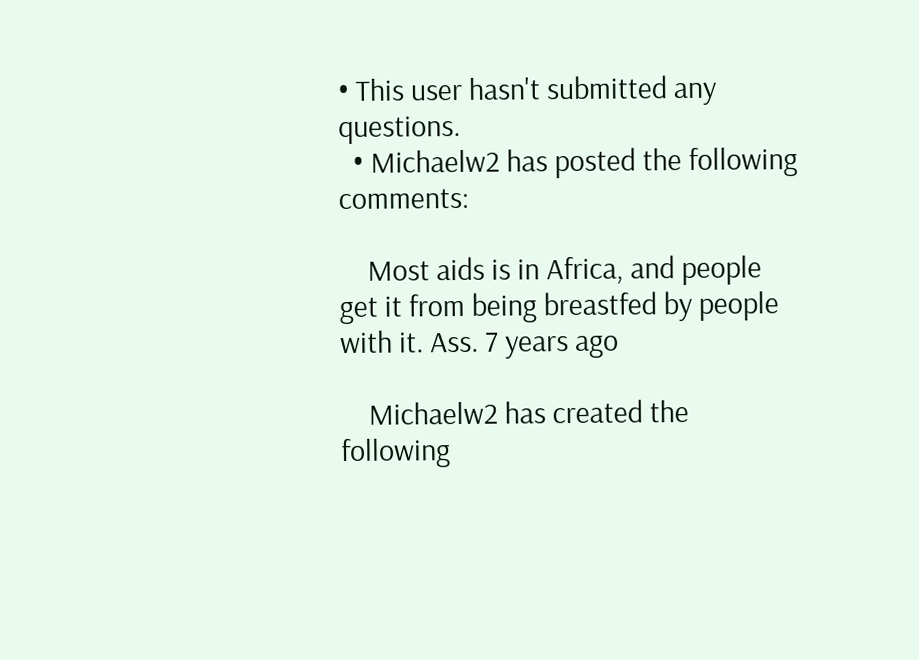• This user hasn't submitted any questions.
  • Michaelw2 has posted the following comments:

    Most aids is in Africa, and people get it from being breastfed by people with it. Ass. 7 years ago

    Michaelw2 has created the following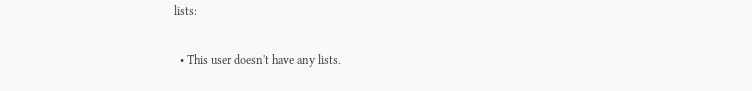lists:

  • This user doesn't have any lists.